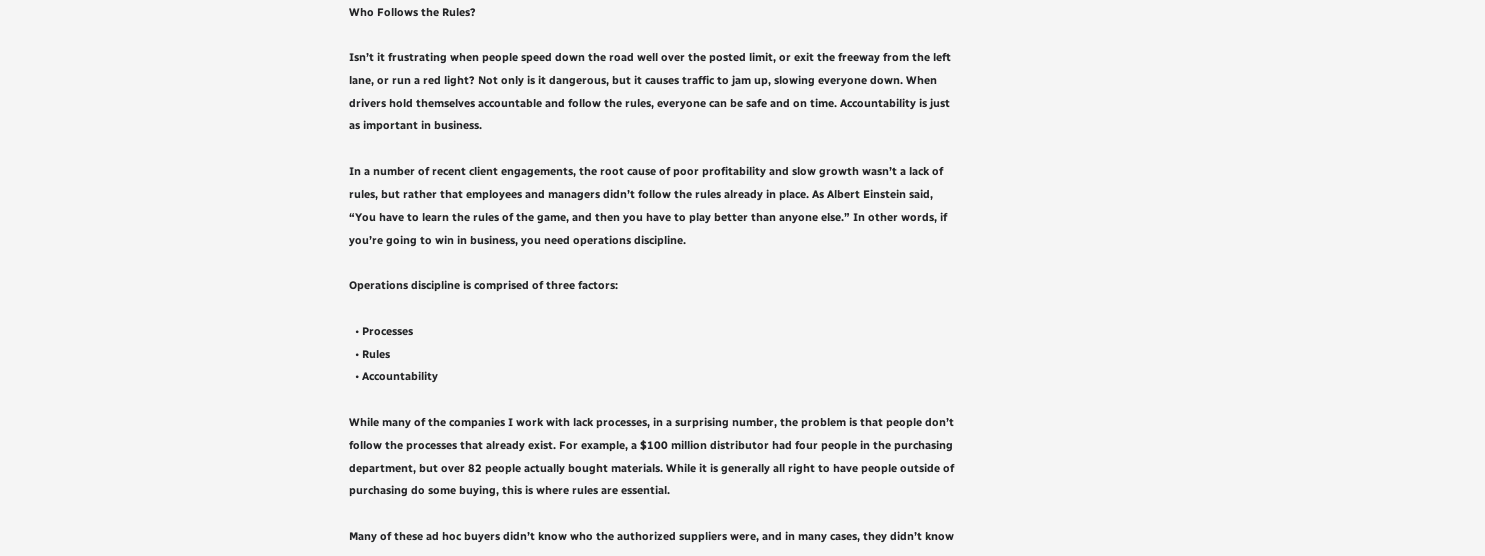Who Follows the Rules?

Isn’t it frustrating when people speed down the road well over the posted limit, or exit the freeway from the left lane, or run a red light? Not only is it dangerous, but it causes traffic to jam up, slowing everyone down. When drivers hold themselves accountable and follow the rules, everyone can be safe and on time. Accountability is just as important in business.

In a number of recent client engagements, the root cause of poor profitability and slow growth wasn’t a lack of rules, but rather that employees and managers didn’t follow the rules already in place. As Albert Einstein said, “You have to learn the rules of the game, and then you have to play better than anyone else.” In other words, if you’re going to win in business, you need operations discipline.

Operations discipline is comprised of three factors:

  • Processes
  • Rules
  • Accountability

While many of the companies I work with lack processes, in a surprising number, the problem is that people don’t follow the processes that already exist. For example, a $100 million distributor had four people in the purchasing department, but over 82 people actually bought materials. While it is generally all right to have people outside of purchasing do some buying, this is where rules are essential.

Many of these ad hoc buyers didn’t know who the authorized suppliers were, and in many cases, they didn’t know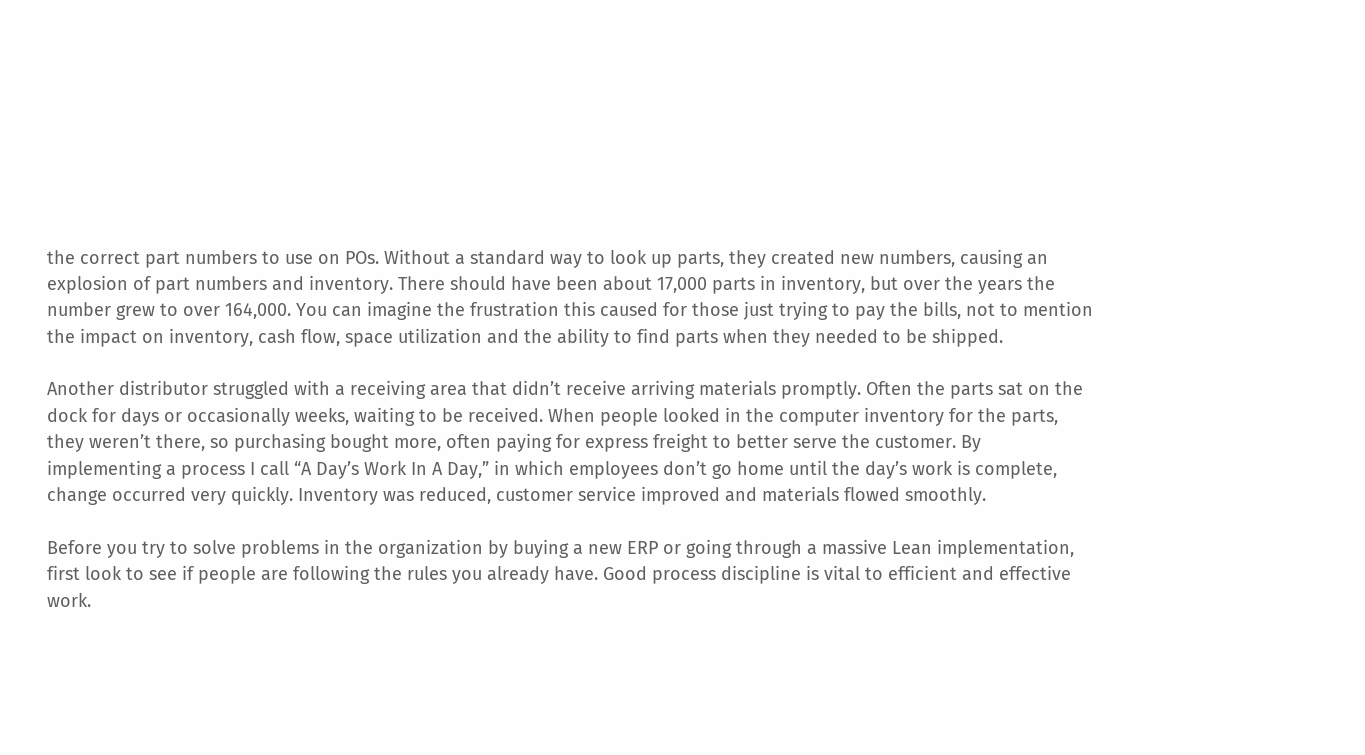the correct part numbers to use on POs. Without a standard way to look up parts, they created new numbers, causing an explosion of part numbers and inventory. There should have been about 17,000 parts in inventory, but over the years the number grew to over 164,000. You can imagine the frustration this caused for those just trying to pay the bills, not to mention the impact on inventory, cash flow, space utilization and the ability to find parts when they needed to be shipped.

Another distributor struggled with a receiving area that didn’t receive arriving materials promptly. Often the parts sat on the dock for days or occasionally weeks, waiting to be received. When people looked in the computer inventory for the parts, they weren’t there, so purchasing bought more, often paying for express freight to better serve the customer. By implementing a process I call “A Day’s Work In A Day,” in which employees don’t go home until the day’s work is complete, change occurred very quickly. Inventory was reduced, customer service improved and materials flowed smoothly.

Before you try to solve problems in the organization by buying a new ERP or going through a massive Lean implementation, first look to see if people are following the rules you already have. Good process discipline is vital to efficient and effective work.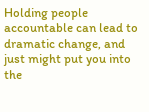Holding people accountable can lead to dramatic change, and just might put you into the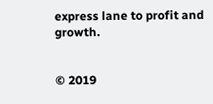express lane to profit and growth.


© 2019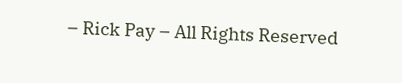– Rick Pay – All Rights Reserved